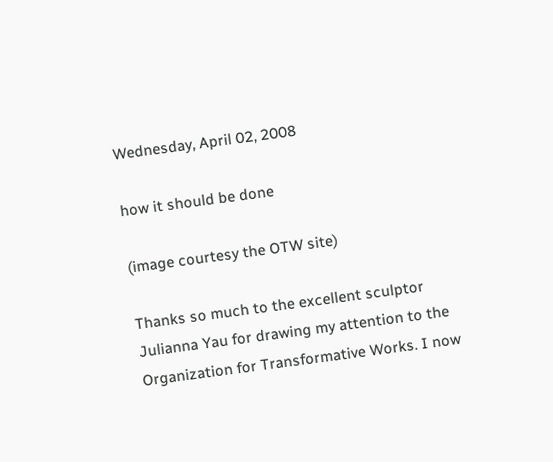Wednesday, April 02, 2008

how it should be done

(image courtesy the OTW site)

Thanks so much to the excellent sculptor Julianna Yau for drawing my attention to the Organization for Transformative Works. I now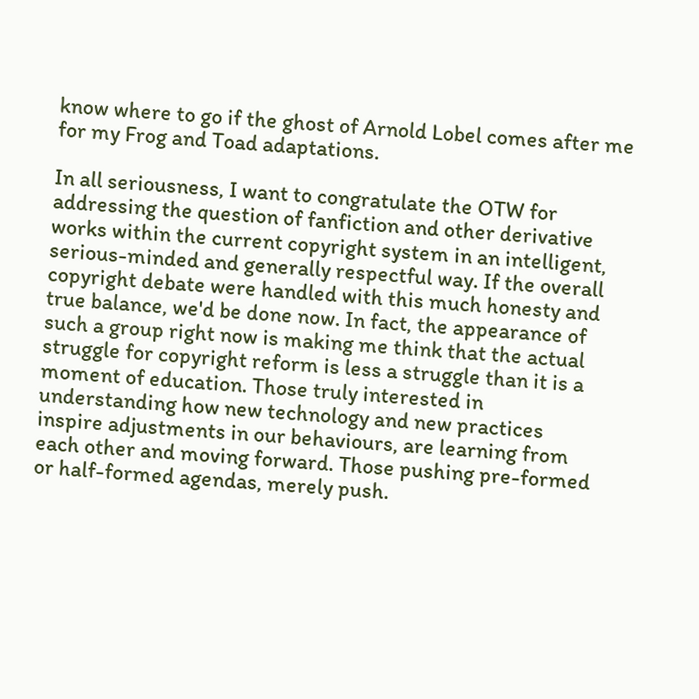know where to go if the ghost of Arnold Lobel comes after me for my Frog and Toad adaptations.

In all seriousness, I want to congratulate the OTW for addressing the question of fanfiction and other derivative works within the current copyright system in an intelligent, serious-minded and generally respectful way. If the overall copyright debate were handled with this much honesty and true balance, we'd be done now. In fact, the appearance of such a group right now is making me think that the actual struggle for copyright reform is less a struggle than it is a moment of education. Those truly interested in understanding how new technology and new practices inspire adjustments in our behaviours, are learning from each other and moving forward. Those pushing pre-formed or half-formed agendas, merely push.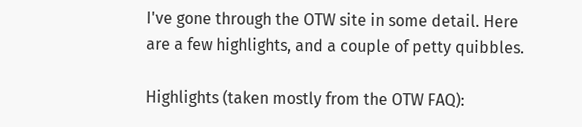I've gone through the OTW site in some detail. Here are a few highlights, and a couple of petty quibbles.

Highlights (taken mostly from the OTW FAQ):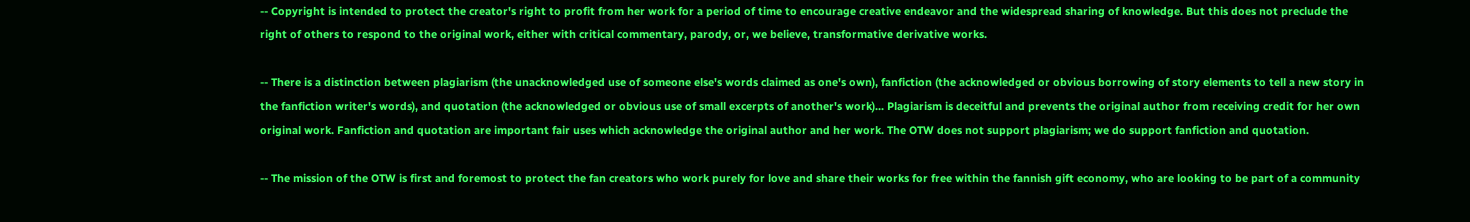-- Copyright is intended to protect the creator's right to profit from her work for a period of time to encourage creative endeavor and the widespread sharing of knowledge. But this does not preclude the right of others to respond to the original work, either with critical commentary, parody, or, we believe, transformative derivative works.

-- There is a distinction between plagiarism (the unacknowledged use of someone else's words claimed as one's own), fanfiction (the acknowledged or obvious borrowing of story elements to tell a new story in the fanfiction writer's words), and quotation (the acknowledged or obvious use of small excerpts of another's work)... Plagiarism is deceitful and prevents the original author from receiving credit for her own original work. Fanfiction and quotation are important fair uses which acknowledge the original author and her work. The OTW does not support plagiarism; we do support fanfiction and quotation.

-- The mission of the OTW is first and foremost to protect the fan creators who work purely for love and share their works for free within the fannish gift economy, who are looking to be part of a community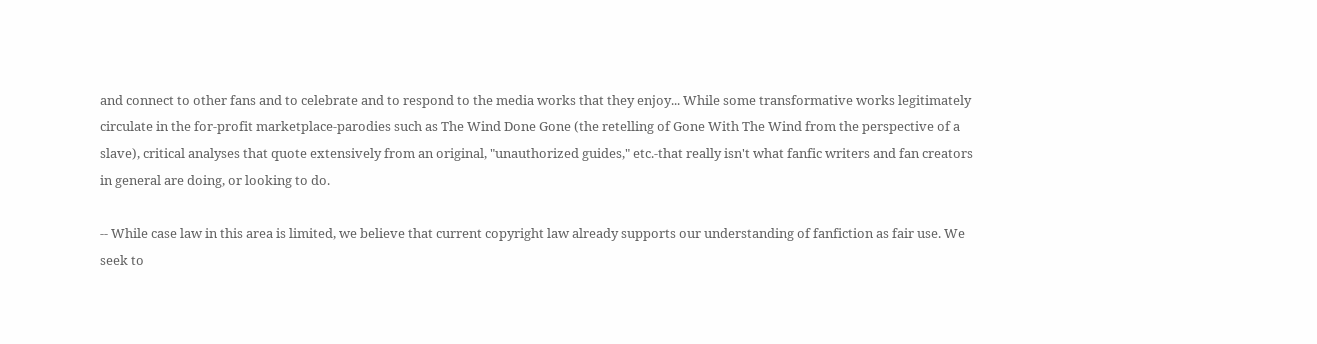and connect to other fans and to celebrate and to respond to the media works that they enjoy... While some transformative works legitimately circulate in the for-profit marketplace-parodies such as The Wind Done Gone (the retelling of Gone With The Wind from the perspective of a slave), critical analyses that quote extensively from an original, "unauthorized guides," etc.-that really isn't what fanfic writers and fan creators in general are doing, or looking to do.

-- While case law in this area is limited, we believe that current copyright law already supports our understanding of fanfiction as fair use. We seek to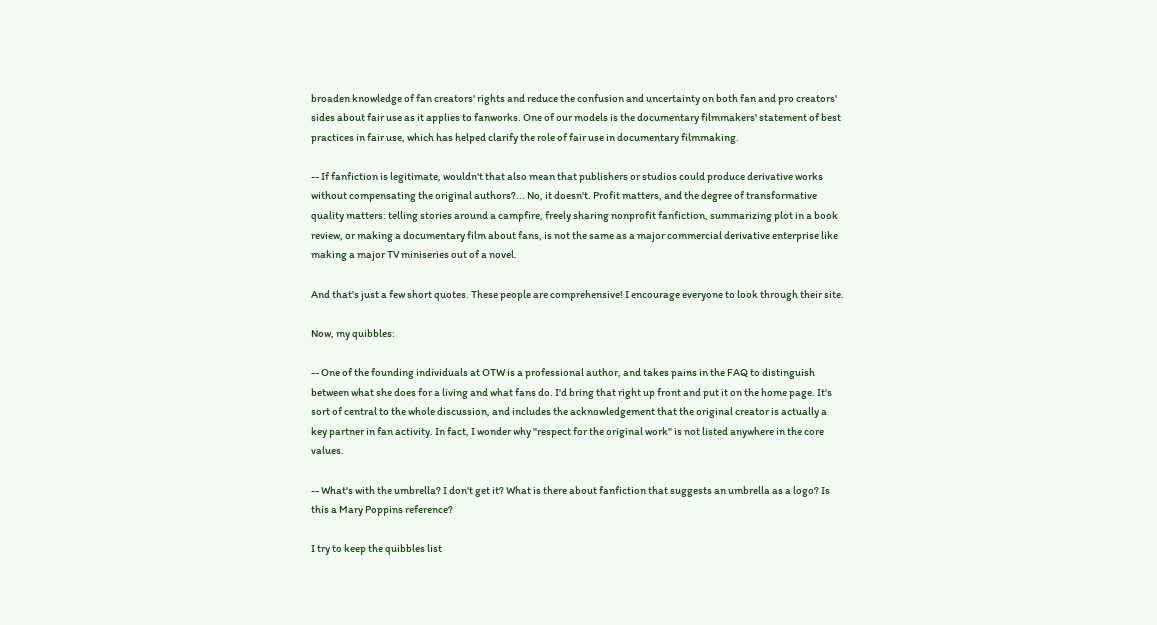broaden knowledge of fan creators' rights and reduce the confusion and uncertainty on both fan and pro creators' sides about fair use as it applies to fanworks. One of our models is the documentary filmmakers' statement of best practices in fair use, which has helped clarify the role of fair use in documentary filmmaking.

-- If fanfiction is legitimate, wouldn't that also mean that publishers or studios could produce derivative works without compensating the original authors?... No, it doesn't. Profit matters, and the degree of transformative quality matters: telling stories around a campfire, freely sharing nonprofit fanfiction, summarizing plot in a book review, or making a documentary film about fans, is not the same as a major commercial derivative enterprise like making a major TV miniseries out of a novel.

And that's just a few short quotes. These people are comprehensive! I encourage everyone to look through their site.

Now, my quibbles:

-- One of the founding individuals at OTW is a professional author, and takes pains in the FAQ to distinguish between what she does for a living and what fans do. I'd bring that right up front and put it on the home page. It's sort of central to the whole discussion, and includes the acknowledgement that the original creator is actually a key partner in fan activity. In fact, I wonder why "respect for the original work" is not listed anywhere in the core values.

-- What's with the umbrella? I don't get it? What is there about fanfiction that suggests an umbrella as a logo? Is this a Mary Poppins reference?

I try to keep the quibbles list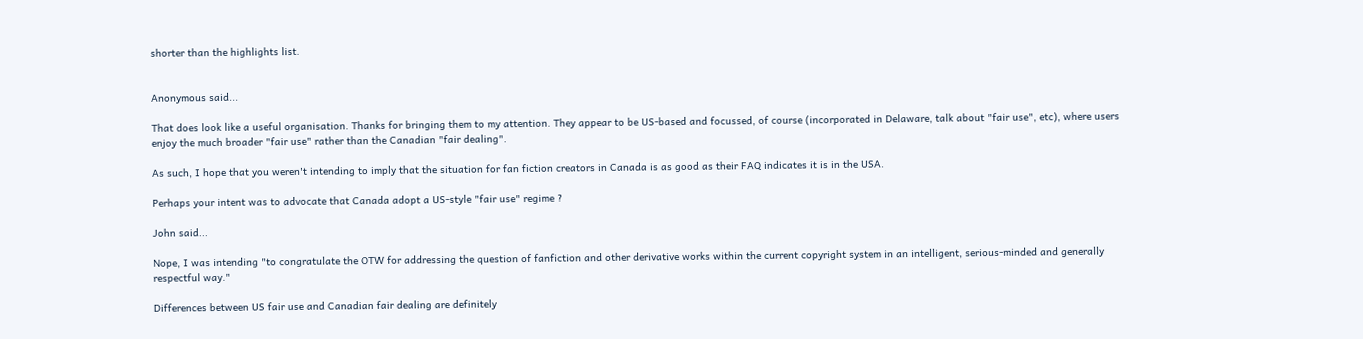shorter than the highlights list.


Anonymous said...

That does look like a useful organisation. Thanks for bringing them to my attention. They appear to be US-based and focussed, of course (incorporated in Delaware, talk about "fair use", etc), where users enjoy the much broader "fair use" rather than the Canadian "fair dealing".

As such, I hope that you weren't intending to imply that the situation for fan fiction creators in Canada is as good as their FAQ indicates it is in the USA.

Perhaps your intent was to advocate that Canada adopt a US-style "fair use" regime ?

John said...

Nope, I was intending "to congratulate the OTW for addressing the question of fanfiction and other derivative works within the current copyright system in an intelligent, serious-minded and generally respectful way."

Differences between US fair use and Canadian fair dealing are definitely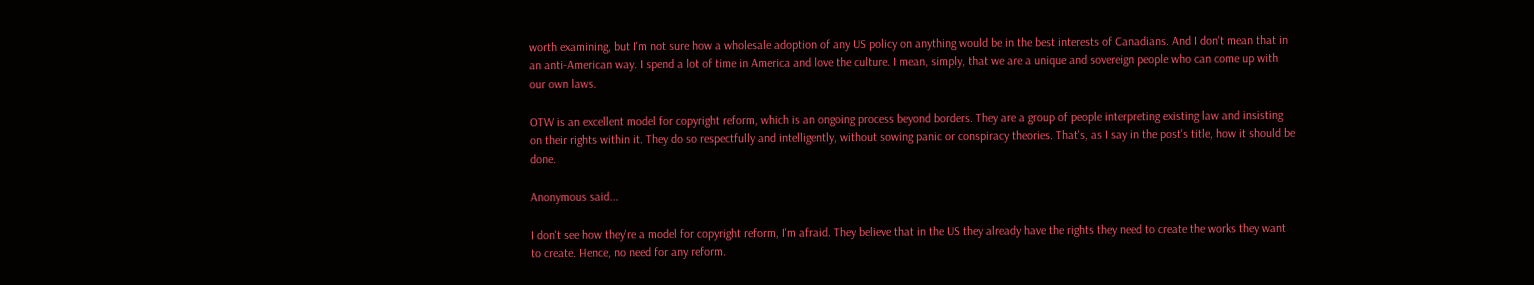worth examining, but I'm not sure how a wholesale adoption of any US policy on anything would be in the best interests of Canadians. And I don't mean that in an anti-American way. I spend a lot of time in America and love the culture. I mean, simply, that we are a unique and sovereign people who can come up with our own laws.

OTW is an excellent model for copyright reform, which is an ongoing process beyond borders. They are a group of people interpreting existing law and insisting on their rights within it. They do so respectfully and intelligently, without sowing panic or conspiracy theories. That's, as I say in the post's title, how it should be done.

Anonymous said...

I don't see how they're a model for copyright reform, I'm afraid. They believe that in the US they already have the rights they need to create the works they want to create. Hence, no need for any reform.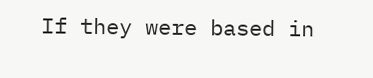If they were based in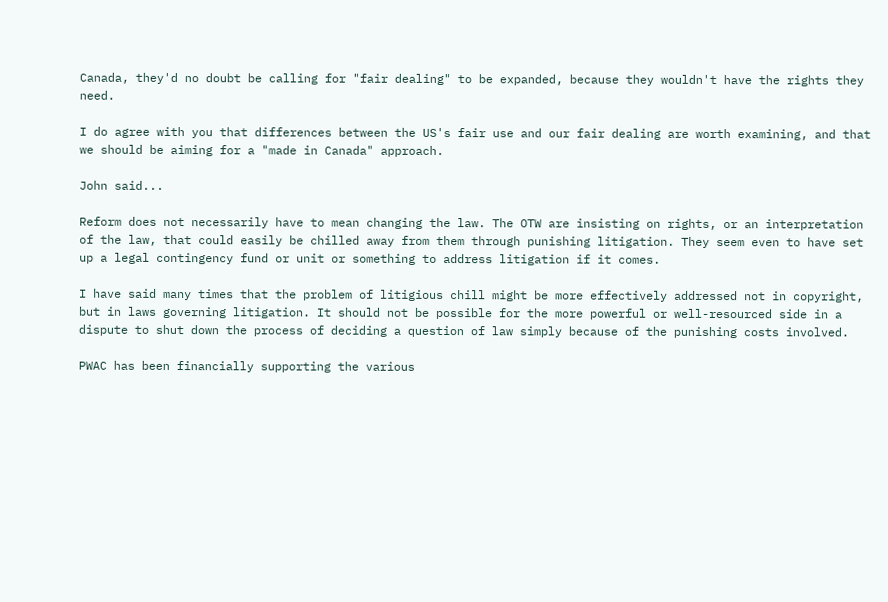Canada, they'd no doubt be calling for "fair dealing" to be expanded, because they wouldn't have the rights they need.

I do agree with you that differences between the US's fair use and our fair dealing are worth examining, and that we should be aiming for a "made in Canada" approach.

John said...

Reform does not necessarily have to mean changing the law. The OTW are insisting on rights, or an interpretation of the law, that could easily be chilled away from them through punishing litigation. They seem even to have set up a legal contingency fund or unit or something to address litigation if it comes.

I have said many times that the problem of litigious chill might be more effectively addressed not in copyright, but in laws governing litigation. It should not be possible for the more powerful or well-resourced side in a dispute to shut down the process of deciding a question of law simply because of the punishing costs involved.

PWAC has been financially supporting the various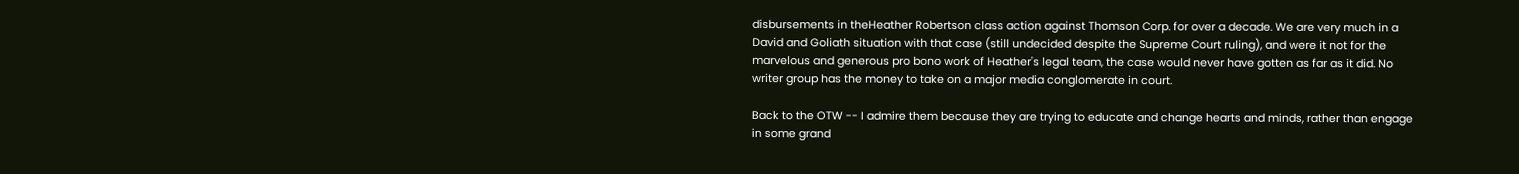disbursements in theHeather Robertson class action against Thomson Corp. for over a decade. We are very much in a David and Goliath situation with that case (still undecided despite the Supreme Court ruling), and were it not for the marvelous and generous pro bono work of Heather's legal team, the case would never have gotten as far as it did. No writer group has the money to take on a major media conglomerate in court.

Back to the OTW -- I admire them because they are trying to educate and change hearts and minds, rather than engage in some grand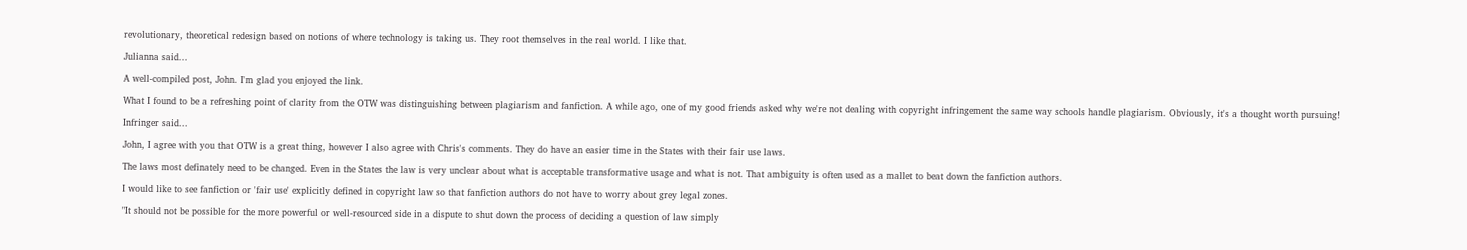revolutionary, theoretical redesign based on notions of where technology is taking us. They root themselves in the real world. I like that.

Julianna said...

A well-compiled post, John. I'm glad you enjoyed the link.

What I found to be a refreshing point of clarity from the OTW was distinguishing between plagiarism and fanfiction. A while ago, one of my good friends asked why we're not dealing with copyright infringement the same way schools handle plagiarism. Obviously, it's a thought worth pursuing!

Infringer said...

John, I agree with you that OTW is a great thing, however I also agree with Chris's comments. They do have an easier time in the States with their fair use laws.

The laws most definately need to be changed. Even in the States the law is very unclear about what is acceptable transformative usage and what is not. That ambiguity is often used as a mallet to beat down the fanfiction authors.

I would like to see fanfiction or 'fair use' explicitly defined in copyright law so that fanfiction authors do not have to worry about grey legal zones.

"It should not be possible for the more powerful or well-resourced side in a dispute to shut down the process of deciding a question of law simply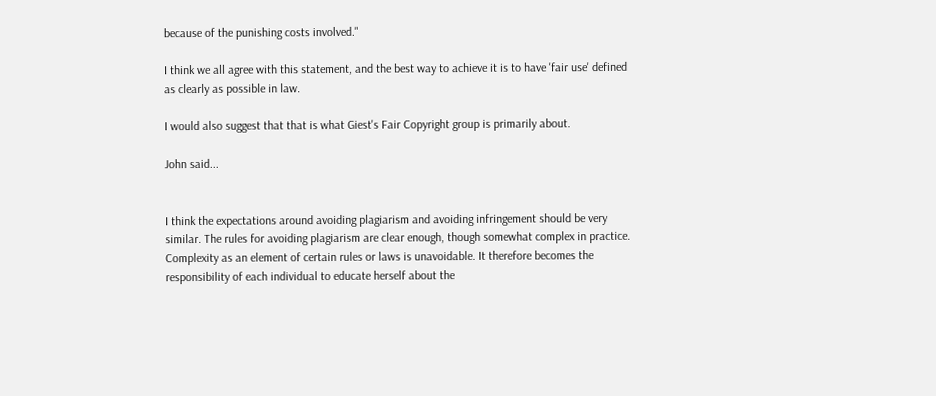because of the punishing costs involved."

I think we all agree with this statement, and the best way to achieve it is to have 'fair use' defined as clearly as possible in law.

I would also suggest that that is what Giest's Fair Copyright group is primarily about.

John said...


I think the expectations around avoiding plagiarism and avoiding infringement should be very similar. The rules for avoiding plagiarism are clear enough, though somewhat complex in practice. Complexity as an element of certain rules or laws is unavoidable. It therefore becomes the responsibility of each individual to educate herself about the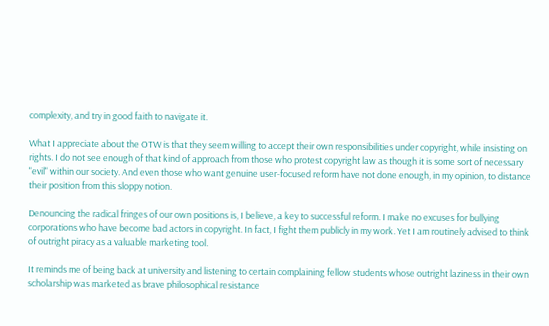complexity, and try in good faith to navigate it.

What I appreciate about the OTW is that they seem willing to accept their own responsibilities under copyright, while insisting on rights. I do not see enough of that kind of approach from those who protest copyright law as though it is some sort of necessary "evil" within our society. And even those who want genuine user-focused reform have not done enough, in my opinion, to distance their position from this sloppy notion.

Denouncing the radical fringes of our own positions is, I believe, a key to successful reform. I make no excuses for bullying corporations who have become bad actors in copyright. In fact, I fight them publicly in my work. Yet I am routinely advised to think of outright piracy as a valuable marketing tool.

It reminds me of being back at university and listening to certain complaining fellow students whose outright laziness in their own scholarship was marketed as brave philosophical resistance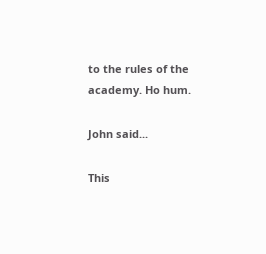to the rules of the academy. Ho hum.

John said...

This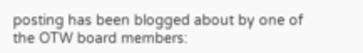posting has been blogged about by one of the OTW board members: